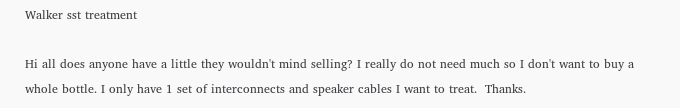Walker sst treatment

Hi all does anyone have a little they wouldn't mind selling? I really do not need much so I don't want to buy a whole bottle. I only have 1 set of interconnects and speaker cables I want to treat.  Thanks.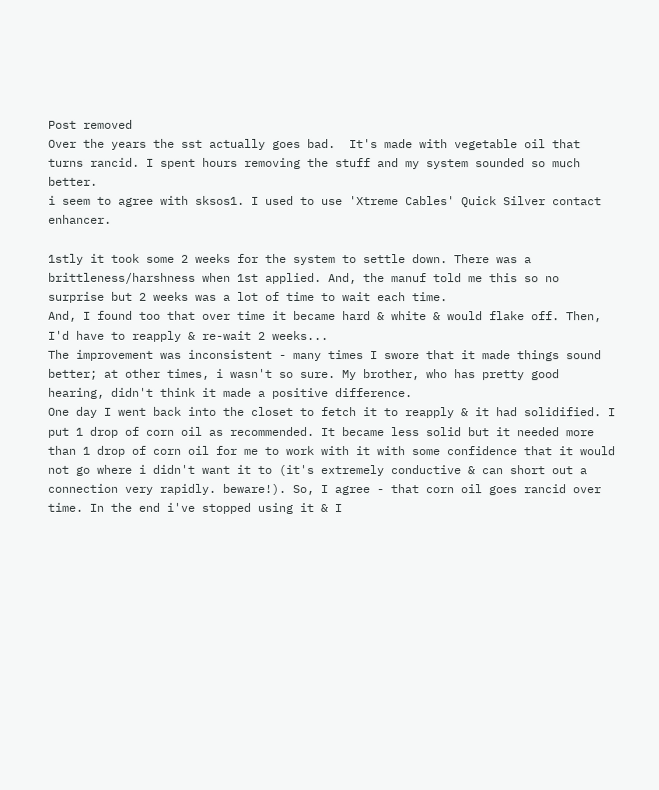Post removed
Over the years the sst actually goes bad.  It's made with vegetable oil that turns rancid. I spent hours removing the stuff and my system sounded so much better.
i seem to agree with sksos1. I used to use 'Xtreme Cables' Quick Silver contact enhancer.

1stly it took some 2 weeks for the system to settle down. There was a brittleness/harshness when 1st applied. And, the manuf told me this so no surprise but 2 weeks was a lot of time to wait each time.
And, I found too that over time it became hard & white & would flake off. Then, I'd have to reapply & re-wait 2 weeks...
The improvement was inconsistent - many times I swore that it made things sound better; at other times, i wasn't so sure. My brother, who has pretty good hearing, didn't think it made a positive difference.
One day I went back into the closet to fetch it to reapply & it had solidified. I put 1 drop of corn oil as recommended. It became less solid but it needed more than 1 drop of corn oil for me to work with it with some confidence that it would not go where i didn't want it to (it's extremely conductive & can short out a connection very rapidly. beware!). So, I agree - that corn oil goes rancid over time. In the end i've stopped using it & I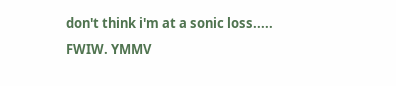don't think i'm at a sonic loss..... FWIW. YMMV